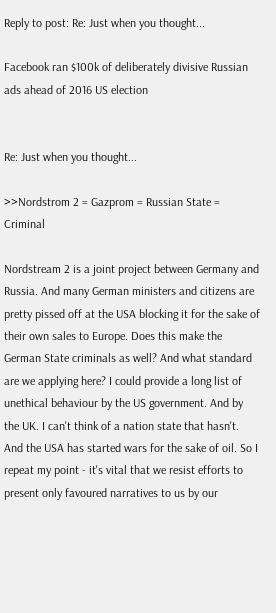Reply to post: Re: Just when you thought...

Facebook ran $100k of deliberately divisive Russian ads ahead of 2016 US election


Re: Just when you thought...

>>Nordstrom 2 = Gazprom = Russian State = Criminal

Nordstream 2 is a joint project between Germany and Russia. And many German ministers and citizens are pretty pissed off at the USA blocking it for the sake of their own sales to Europe. Does this make the German State criminals as well? And what standard are we applying here? I could provide a long list of unethical behaviour by the US government. And by the UK. I can't think of a nation state that hasn't. And the USA has started wars for the sake of oil. So I repeat my point - it's vital that we resist efforts to present only favoured narratives to us by our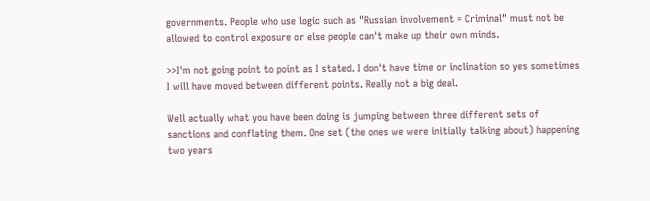governments. People who use logic such as "Russian involvement = Criminal" must not be allowed to control exposure or else people can't make up their own minds.

>>I'm not going point to point as I stated. I don't have time or inclination so yes sometimes I will have moved between different points. Really not a big deal.

Well actually what you have been doing is jumping between three different sets of sanctions and conflating them. One set (the ones we were initially talking about) happening two years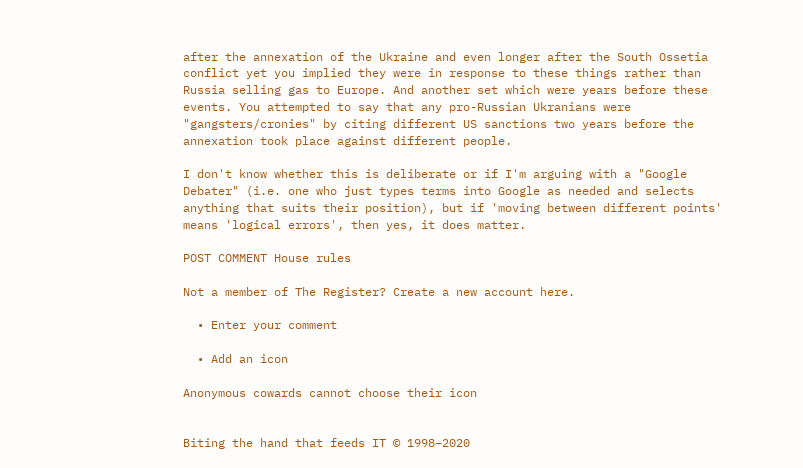after the annexation of the Ukraine and even longer after the South Ossetia conflict yet you implied they were in response to these things rather than Russia selling gas to Europe. And another set which were years before these events. You attempted to say that any pro-Russian Ukranians were "gangsters/cronies" by citing different US sanctions two years before the annexation took place against different people.

I don't know whether this is deliberate or if I'm arguing with a "Google Debater" (i.e. one who just types terms into Google as needed and selects anything that suits their position), but if 'moving between different points' means 'logical errors', then yes, it does matter.

POST COMMENT House rules

Not a member of The Register? Create a new account here.

  • Enter your comment

  • Add an icon

Anonymous cowards cannot choose their icon


Biting the hand that feeds IT © 1998–2020